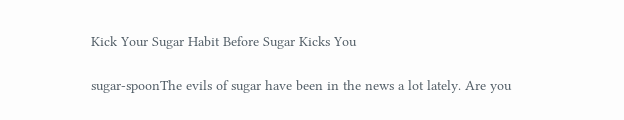Kick Your Sugar Habit Before Sugar Kicks You

sugar-spoonThe evils of sugar have been in the news a lot lately. Are you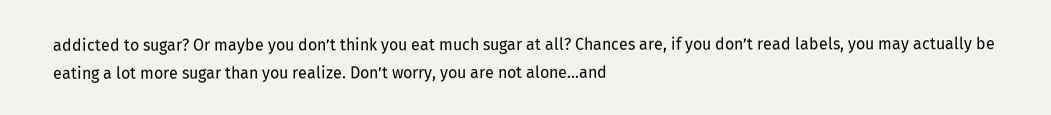addicted to sugar? Or maybe you don’t think you eat much sugar at all? Chances are, if you don’t read labels, you may actually be eating a lot more sugar than you realize. Don’t worry, you are not alone…and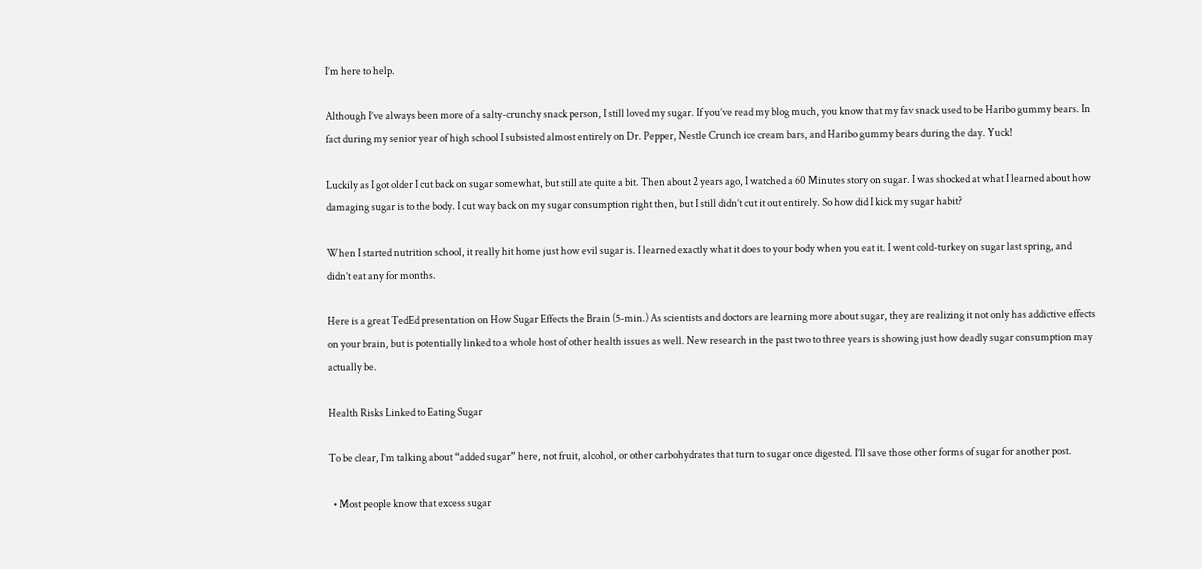I’m here to help.

Although I’ve always been more of a salty-crunchy snack person, I still loved my sugar. If you’ve read my blog much, you know that my fav snack used to be Haribo gummy bears. In fact during my senior year of high school I subsisted almost entirely on Dr. Pepper, Nestle Crunch ice cream bars, and Haribo gummy bears during the day. Yuck!

Luckily as I got older I cut back on sugar somewhat, but still ate quite a bit. Then about 2 years ago, I watched a 60 Minutes story on sugar. I was shocked at what I learned about how damaging sugar is to the body. I cut way back on my sugar consumption right then, but I still didn’t cut it out entirely. So how did I kick my sugar habit?

When I started nutrition school, it really hit home just how evil sugar is. I learned exactly what it does to your body when you eat it. I went cold-turkey on sugar last spring, and didn’t eat any for months.

Here is a great TedEd presentation on How Sugar Effects the Brain (5-min.) As scientists and doctors are learning more about sugar, they are realizing it not only has addictive effects on your brain, but is potentially linked to a whole host of other health issues as well. New research in the past two to three years is showing just how deadly sugar consumption may actually be.

Health Risks Linked to Eating Sugar

To be clear, I’m talking about “added sugar” here, not fruit, alcohol, or other carbohydrates that turn to sugar once digested. I’ll save those other forms of sugar for another post.

  • Most people know that excess sugar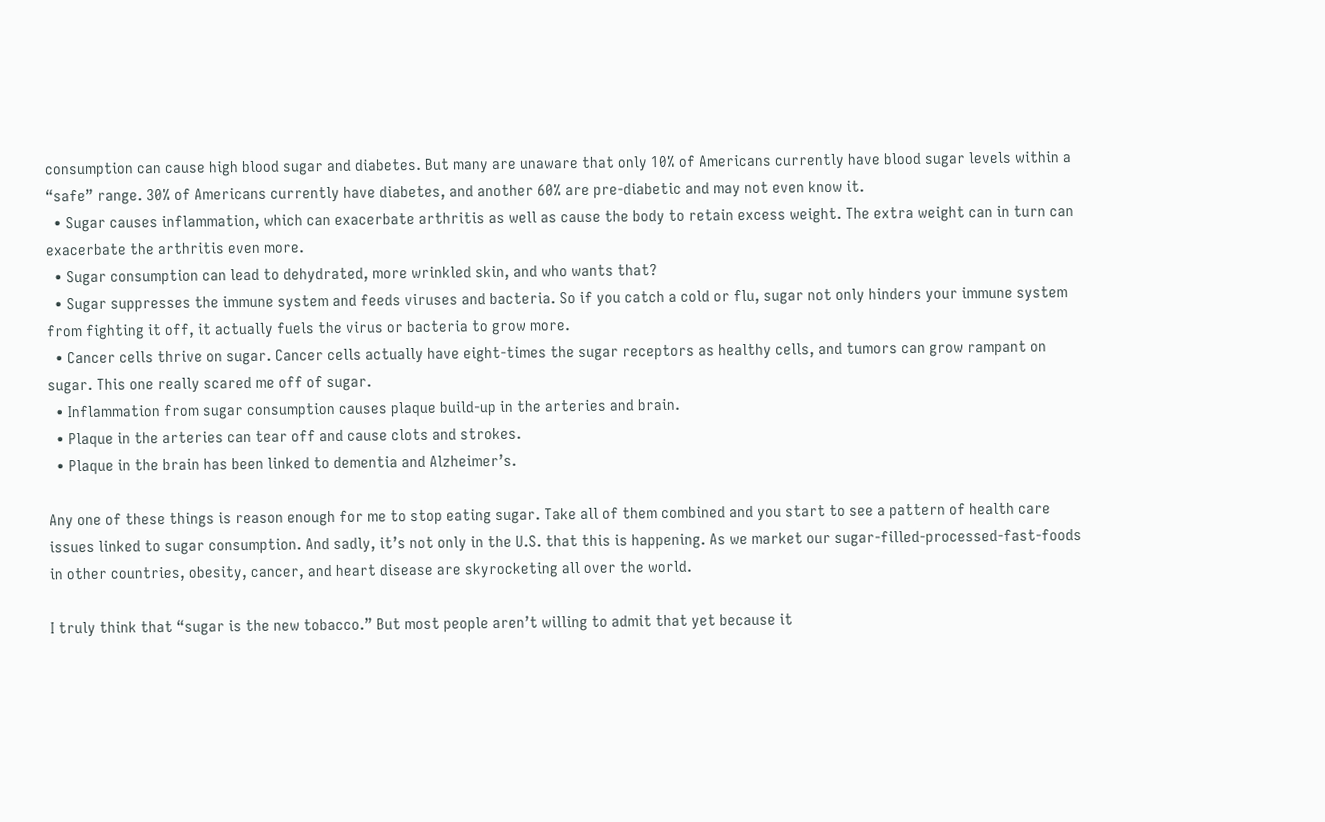consumption can cause high blood sugar and diabetes. But many are unaware that only 10% of Americans currently have blood sugar levels within a “safe” range. 30% of Americans currently have diabetes, and another 60% are pre-diabetic and may not even know it.
  • Sugar causes inflammation, which can exacerbate arthritis as well as cause the body to retain excess weight. The extra weight can in turn can exacerbate the arthritis even more.
  • Sugar consumption can lead to dehydrated, more wrinkled skin, and who wants that?
  • Sugar suppresses the immune system and feeds viruses and bacteria. So if you catch a cold or flu, sugar not only hinders your immune system from fighting it off, it actually fuels the virus or bacteria to grow more.
  • Cancer cells thrive on sugar. Cancer cells actually have eight-times the sugar receptors as healthy cells, and tumors can grow rampant on sugar. This one really scared me off of sugar.
  • Inflammation from sugar consumption causes plaque build-up in the arteries and brain.
  • Plaque in the arteries can tear off and cause clots and strokes.
  • Plaque in the brain has been linked to dementia and Alzheimer’s.

Any one of these things is reason enough for me to stop eating sugar. Take all of them combined and you start to see a pattern of health care issues linked to sugar consumption. And sadly, it’s not only in the U.S. that this is happening. As we market our sugar-filled-processed-fast-foods in other countries, obesity, cancer, and heart disease are skyrocketing all over the world.

I truly think that “sugar is the new tobacco.” But most people aren’t willing to admit that yet because it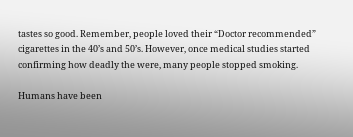tastes so good. Remember, people loved their “Doctor recommended” cigarettes in the 40’s and 50’s. However, once medical studies started confirming how deadly the were, many people stopped smoking.

Humans have been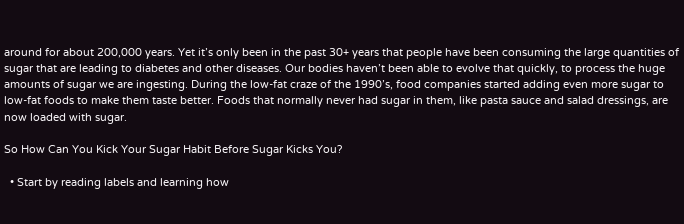around for about 200,000 years. Yet it’s only been in the past 30+ years that people have been consuming the large quantities of sugar that are leading to diabetes and other diseases. Our bodies haven’t been able to evolve that quickly, to process the huge amounts of sugar we are ingesting. During the low-fat craze of the 1990’s, food companies started adding even more sugar to low-fat foods to make them taste better. Foods that normally never had sugar in them, like pasta sauce and salad dressings, are now loaded with sugar.

So How Can You Kick Your Sugar Habit Before Sugar Kicks You?

  • Start by reading labels and learning how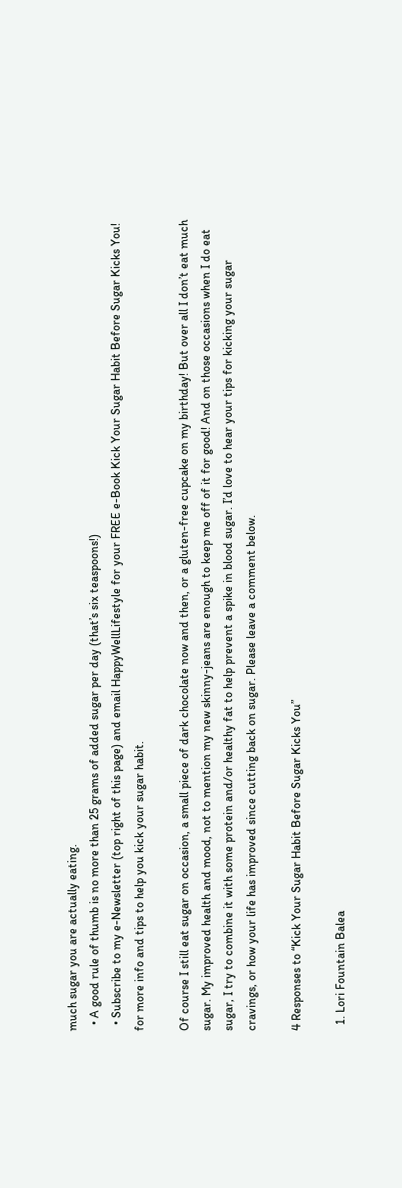much sugar you are actually eating.
  • A good rule of thumb is no more than 25 grams of added sugar per day (that’s six teaspoons!)
  • Subscribe to my e-Newsletter (top right of this page) and email HappyWellLifestyle for your FREE e-Book Kick Your Sugar Habit Before Sugar Kicks You! for more info and tips to help you kick your sugar habit.

Of course I still eat sugar on occasion, a small piece of dark chocolate now and then, or a gluten-free cupcake on my birthday! But over all I don’t eat much sugar. My improved health and mood, not to mention my new skinny-jeans are enough to keep me off of it for good! And on those occasions when I do eat sugar, I try to combine it with some protein and/or healthy fat to help prevent a spike in blood sugar. I’d love to hear your tips for kicking your sugar cravings, or how your life has improved since cutting back on sugar. Please leave a comment below.

4 Responses to “Kick Your Sugar Habit Before Sugar Kicks You”

  1. Lori Fountain Balea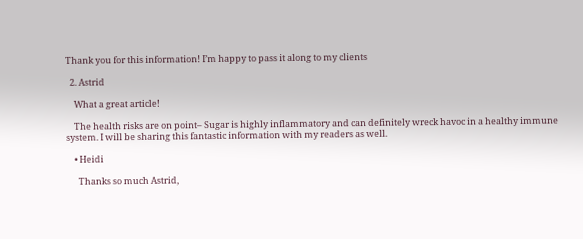Thank you for this information! I’m happy to pass it along to my clients

  2. Astrid

    What a great article!

    The health risks are on point– Sugar is highly inflammatory and can definitely wreck havoc in a healthy immune system. I will be sharing this fantastic information with my readers as well.

    • Heidi

      Thanks so much Astrid,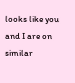looks like you and I are on similar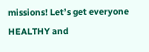missions! Let’s get everyone HEALTHY and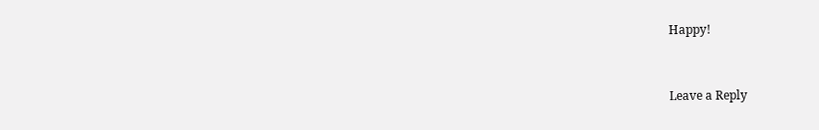Happy!


Leave a Reply